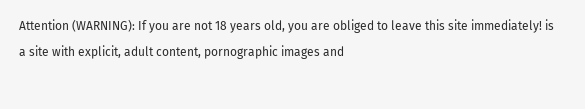Attention (WARNING): If you are not 18 years old, you are obliged to leave this site immediately! is a site with explicit, adult content, pornographic images and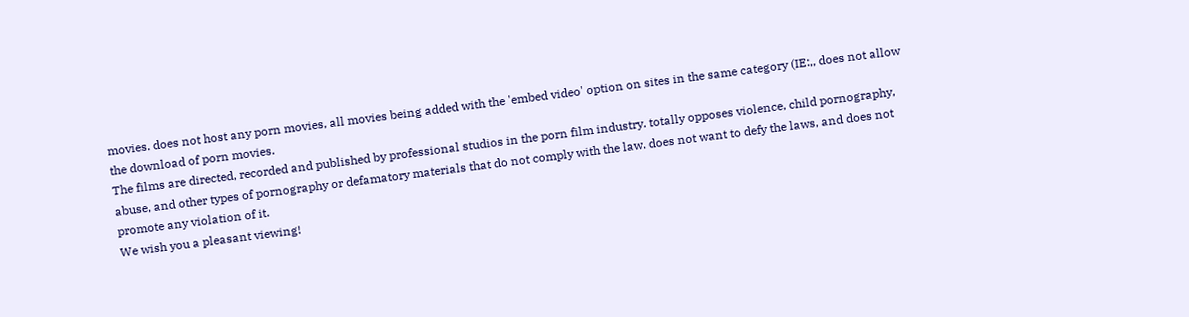movies. does not host any porn movies, all movies being added with the 'embed video' option on sites in the same category (IE:,, does not allow the download of porn movies.
The films are directed, recorded and published by professional studios in the porn film industry. totally opposes violence, child pornography, abuse, and other types of pornography or defamatory materials that do not comply with the law. does not want to defy the laws, and does not promote any violation of it.
We wish you a pleasant viewing!